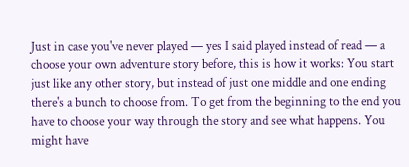Just in case you've never played — yes I said played instead of read — a choose your own adventure story before, this is how it works: You start just like any other story, but instead of just one middle and one ending there's a bunch to choose from. To get from the beginning to the end you have to choose your way through the story and see what happens. You might have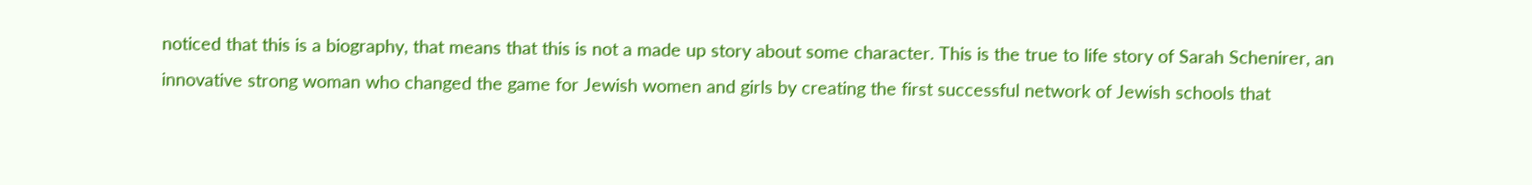noticed that this is a biography, that means that this is not a made up story about some character. This is the true to life story of Sarah Schenirer, an innovative strong woman who changed the game for Jewish women and girls by creating the first successful network of Jewish schools that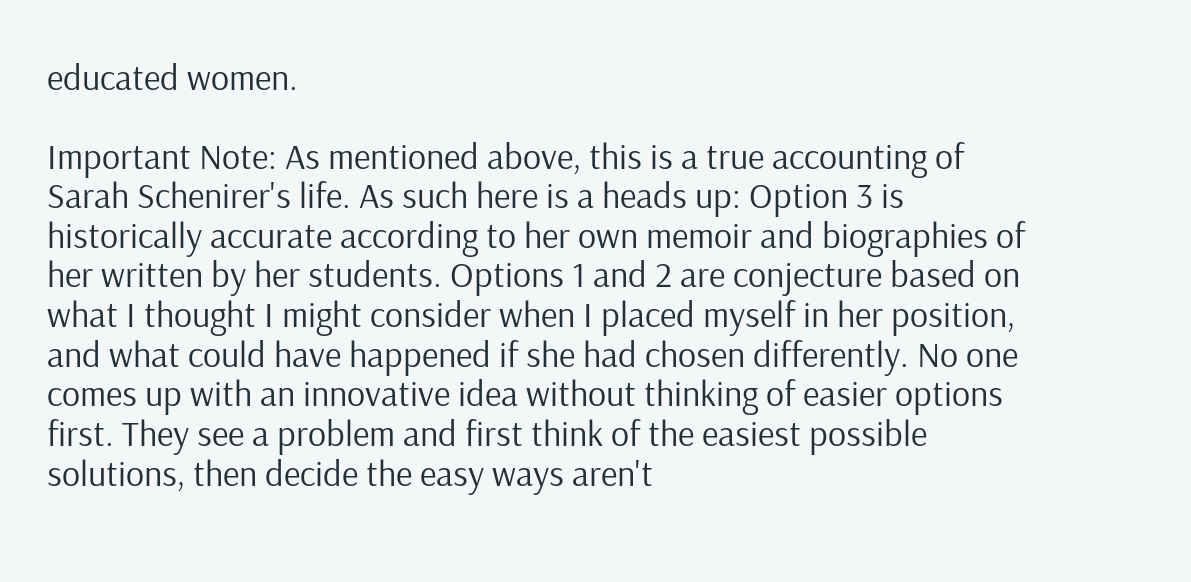educated women.

Important Note: As mentioned above, this is a true accounting of Sarah Schenirer's life. As such here is a heads up: Option 3 is historically accurate according to her own memoir and biographies of her written by her students. Options 1 and 2 are conjecture based on what I thought I might consider when I placed myself in her position, and what could have happened if she had chosen differently. No one comes up with an innovative idea without thinking of easier options first. They see a problem and first think of the easiest possible solutions, then decide the easy ways aren't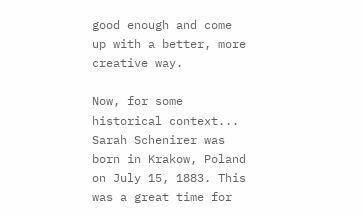good enough and come up with a better, more creative way.

Now, for some historical context...
Sarah Schenirer was born in Krakow, Poland on July 15, 1883. This was a great time for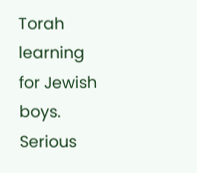Torah learning for Jewish boys. Serious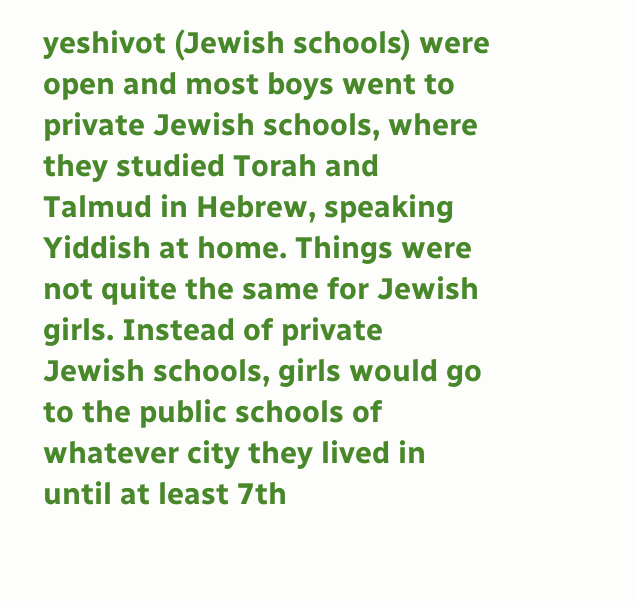yeshivot (Jewish schools) were open and most boys went to private Jewish schools, where they studied Torah and Talmud in Hebrew, speaking Yiddish at home. Things were not quite the same for Jewish girls. Instead of private Jewish schools, girls would go to the public schools of whatever city they lived in until at least 7th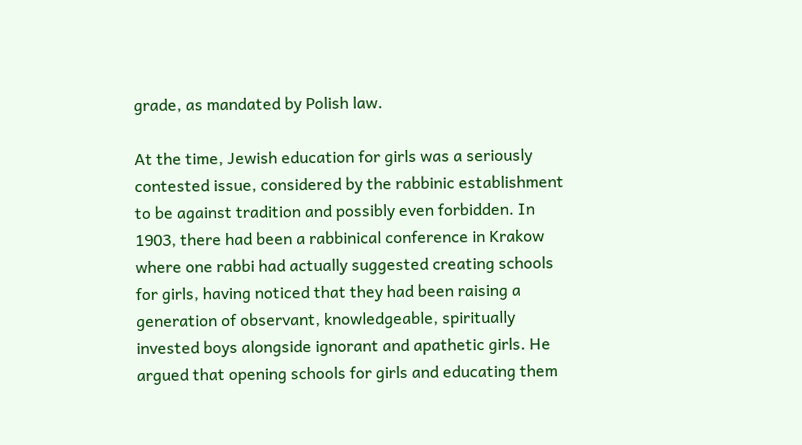grade, as mandated by Polish law.

At the time, Jewish education for girls was a seriously contested issue, considered by the rabbinic establishment to be against tradition and possibly even forbidden. In 1903, there had been a rabbinical conference in Krakow where one rabbi had actually suggested creating schools for girls, having noticed that they had been raising a generation of observant, knowledgeable, spiritually invested boys alongside ignorant and apathetic girls. He argued that opening schools for girls and educating them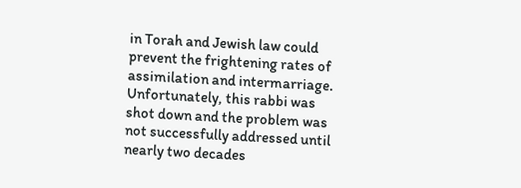in Torah and Jewish law could prevent the frightening rates of assimilation and intermarriage. Unfortunately, this rabbi was shot down and the problem was not successfully addressed until nearly two decades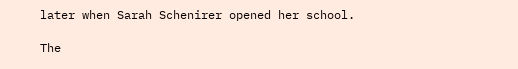later when Sarah Schenirer opened her school.

The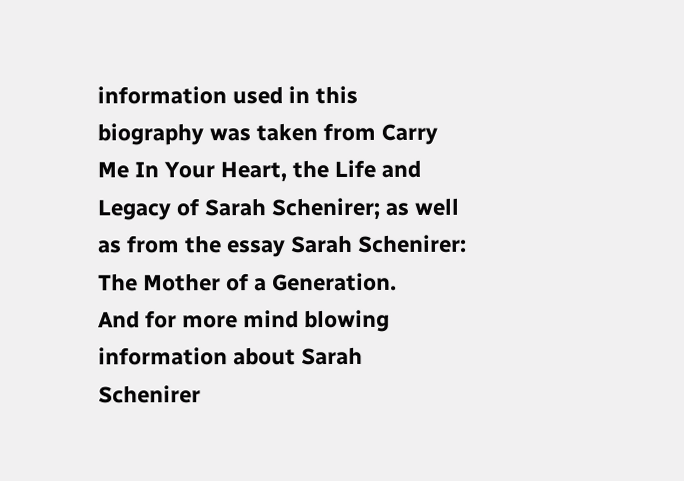information used in this biography was taken from Carry Me In Your Heart, the Life and Legacy of Sarah Schenirer; as well as from the essay Sarah Schenirer: The Mother of a Generation.
And for more mind blowing information about Sarah Schenirer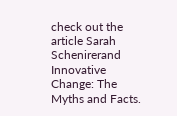check out the article Sarah Schenirerand Innovative Change: The Myths and Facts.